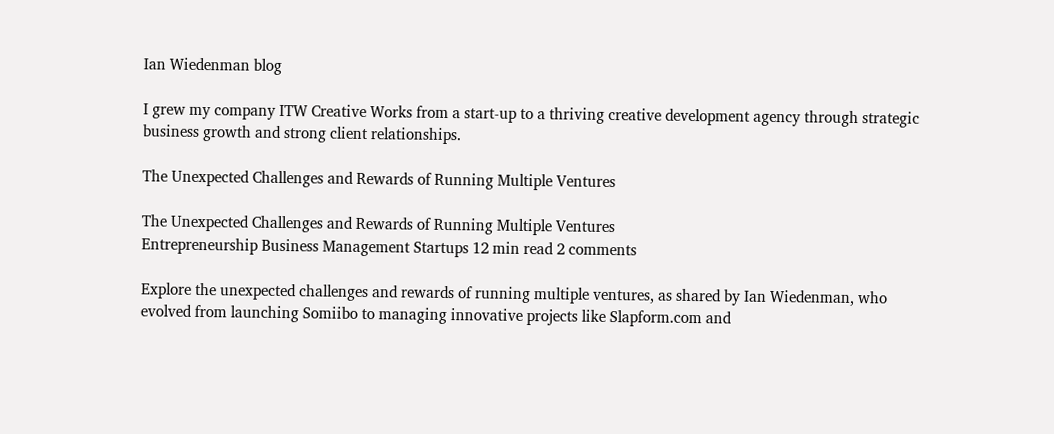Ian Wiedenman blog

I grew my company ITW Creative Works from a start-up to a thriving creative development agency through strategic business growth and strong client relationships.

The Unexpected Challenges and Rewards of Running Multiple Ventures

The Unexpected Challenges and Rewards of Running Multiple Ventures
Entrepreneurship Business Management Startups 12 min read 2 comments

Explore the unexpected challenges and rewards of running multiple ventures, as shared by Ian Wiedenman, who evolved from launching Somiibo to managing innovative projects like Slapform.com and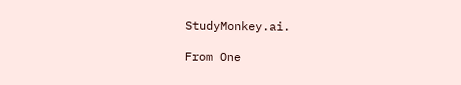StudyMonkey.ai.

From One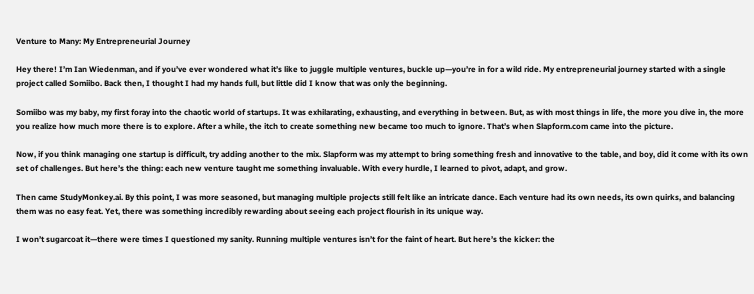Venture to Many: My Entrepreneurial Journey

Hey there! I’m Ian Wiedenman, and if you’ve ever wondered what it’s like to juggle multiple ventures, buckle up—you’re in for a wild ride. My entrepreneurial journey started with a single project called Somiibo. Back then, I thought I had my hands full, but little did I know that was only the beginning.

Somiibo was my baby, my first foray into the chaotic world of startups. It was exhilarating, exhausting, and everything in between. But, as with most things in life, the more you dive in, the more you realize how much more there is to explore. After a while, the itch to create something new became too much to ignore. That’s when Slapform.com came into the picture.

Now, if you think managing one startup is difficult, try adding another to the mix. Slapform was my attempt to bring something fresh and innovative to the table, and boy, did it come with its own set of challenges. But here’s the thing: each new venture taught me something invaluable. With every hurdle, I learned to pivot, adapt, and grow.

Then came StudyMonkey.ai. By this point, I was more seasoned, but managing multiple projects still felt like an intricate dance. Each venture had its own needs, its own quirks, and balancing them was no easy feat. Yet, there was something incredibly rewarding about seeing each project flourish in its unique way.

I won’t sugarcoat it—there were times I questioned my sanity. Running multiple ventures isn’t for the faint of heart. But here’s the kicker: the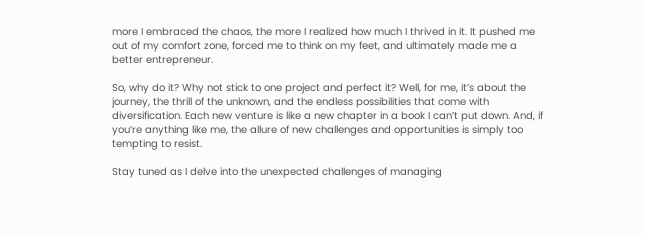more I embraced the chaos, the more I realized how much I thrived in it. It pushed me out of my comfort zone, forced me to think on my feet, and ultimately made me a better entrepreneur.

So, why do it? Why not stick to one project and perfect it? Well, for me, it’s about the journey, the thrill of the unknown, and the endless possibilities that come with diversification. Each new venture is like a new chapter in a book I can’t put down. And, if you’re anything like me, the allure of new challenges and opportunities is simply too tempting to resist.

Stay tuned as I delve into the unexpected challenges of managing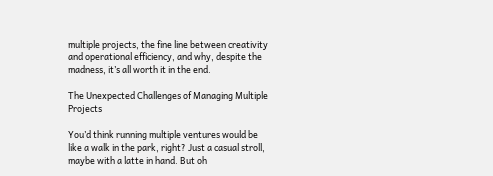multiple projects, the fine line between creativity and operational efficiency, and why, despite the madness, it’s all worth it in the end.

The Unexpected Challenges of Managing Multiple Projects

You’d think running multiple ventures would be like a walk in the park, right? Just a casual stroll, maybe with a latte in hand. But oh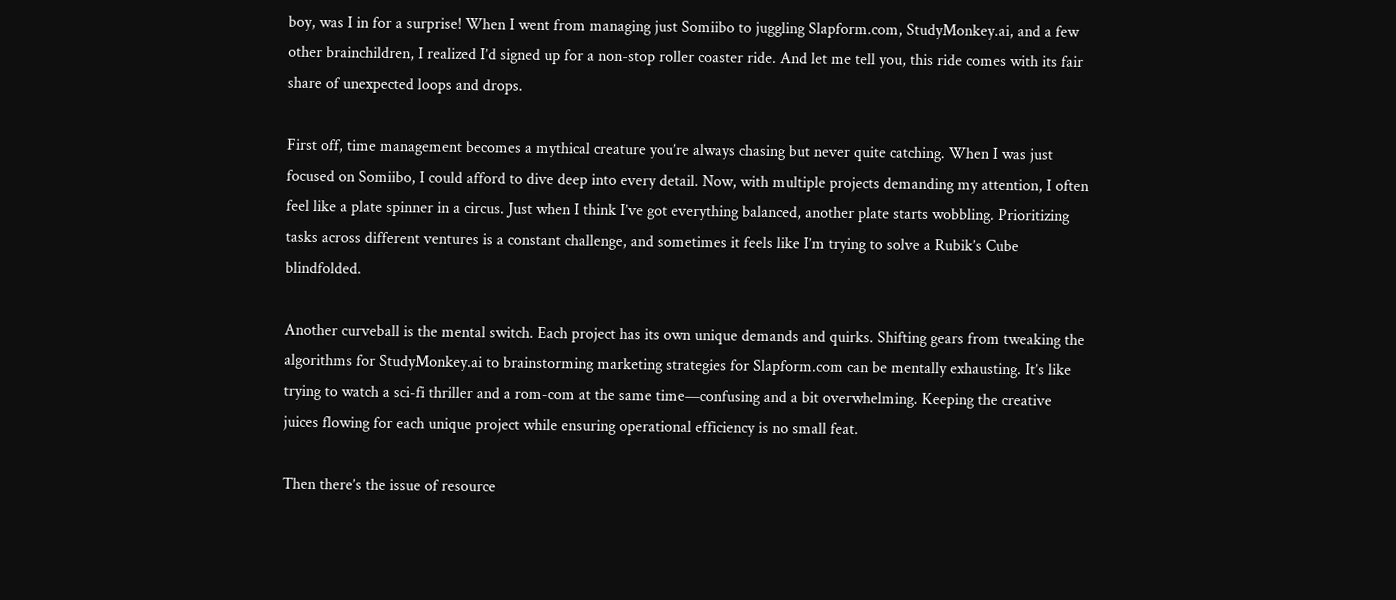boy, was I in for a surprise! When I went from managing just Somiibo to juggling Slapform.com, StudyMonkey.ai, and a few other brainchildren, I realized I’d signed up for a non-stop roller coaster ride. And let me tell you, this ride comes with its fair share of unexpected loops and drops.

First off, time management becomes a mythical creature you’re always chasing but never quite catching. When I was just focused on Somiibo, I could afford to dive deep into every detail. Now, with multiple projects demanding my attention, I often feel like a plate spinner in a circus. Just when I think I’ve got everything balanced, another plate starts wobbling. Prioritizing tasks across different ventures is a constant challenge, and sometimes it feels like I’m trying to solve a Rubik’s Cube blindfolded.

Another curveball is the mental switch. Each project has its own unique demands and quirks. Shifting gears from tweaking the algorithms for StudyMonkey.ai to brainstorming marketing strategies for Slapform.com can be mentally exhausting. It’s like trying to watch a sci-fi thriller and a rom-com at the same time—confusing and a bit overwhelming. Keeping the creative juices flowing for each unique project while ensuring operational efficiency is no small feat.

Then there’s the issue of resource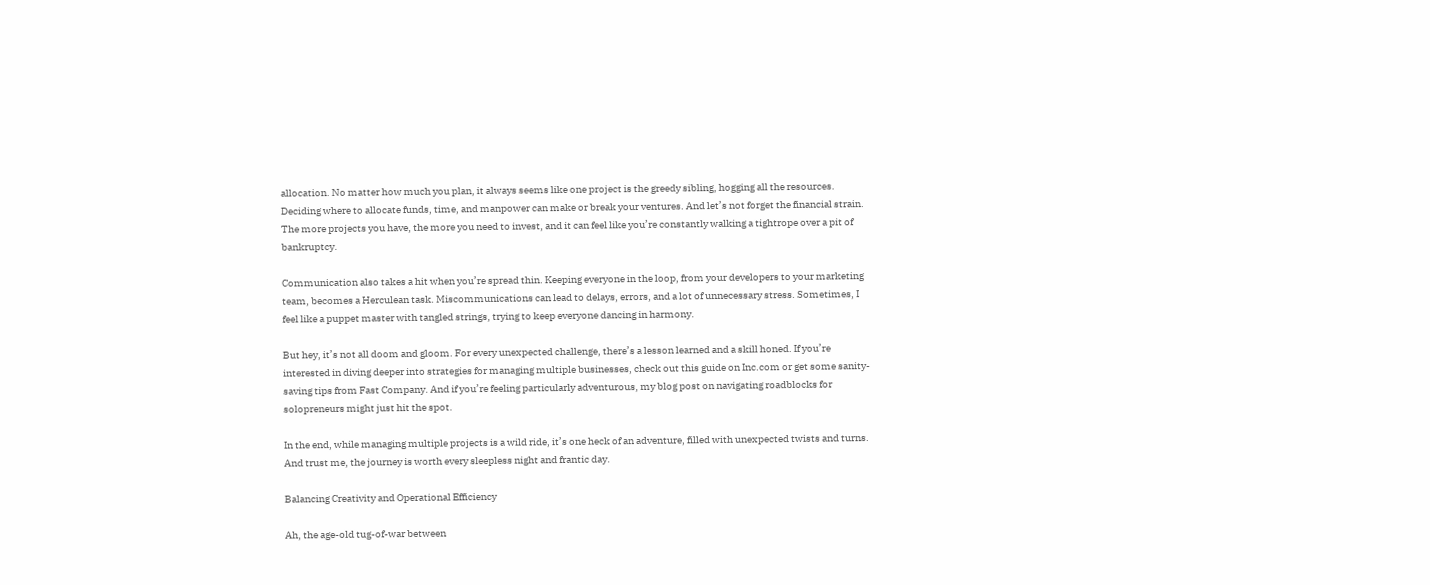allocation. No matter how much you plan, it always seems like one project is the greedy sibling, hogging all the resources. Deciding where to allocate funds, time, and manpower can make or break your ventures. And let’s not forget the financial strain. The more projects you have, the more you need to invest, and it can feel like you’re constantly walking a tightrope over a pit of bankruptcy.

Communication also takes a hit when you’re spread thin. Keeping everyone in the loop, from your developers to your marketing team, becomes a Herculean task. Miscommunications can lead to delays, errors, and a lot of unnecessary stress. Sometimes, I feel like a puppet master with tangled strings, trying to keep everyone dancing in harmony.

But hey, it’s not all doom and gloom. For every unexpected challenge, there’s a lesson learned and a skill honed. If you’re interested in diving deeper into strategies for managing multiple businesses, check out this guide on Inc.com or get some sanity-saving tips from Fast Company. And if you’re feeling particularly adventurous, my blog post on navigating roadblocks for solopreneurs might just hit the spot.

In the end, while managing multiple projects is a wild ride, it’s one heck of an adventure, filled with unexpected twists and turns. And trust me, the journey is worth every sleepless night and frantic day.

Balancing Creativity and Operational Efficiency

Ah, the age-old tug-of-war between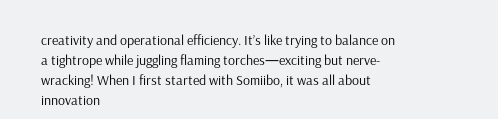creativity and operational efficiency. It’s like trying to balance on a tightrope while juggling flaming torches—exciting but nerve-wracking! When I first started with Somiibo, it was all about innovation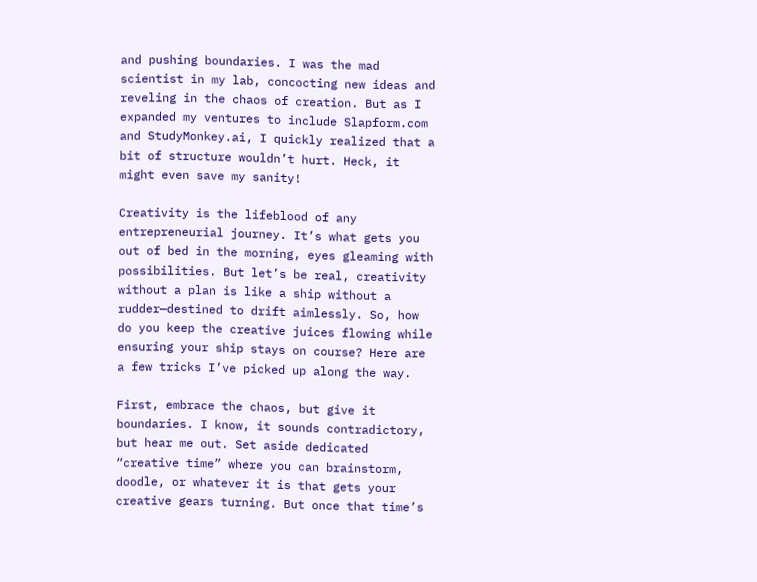and pushing boundaries. I was the mad scientist in my lab, concocting new ideas and reveling in the chaos of creation. But as I expanded my ventures to include Slapform.com and StudyMonkey.ai, I quickly realized that a bit of structure wouldn’t hurt. Heck, it might even save my sanity!

Creativity is the lifeblood of any entrepreneurial journey. It’s what gets you out of bed in the morning, eyes gleaming with possibilities. But let’s be real, creativity without a plan is like a ship without a rudder—destined to drift aimlessly. So, how do you keep the creative juices flowing while ensuring your ship stays on course? Here are a few tricks I’ve picked up along the way.

First, embrace the chaos, but give it boundaries. I know, it sounds contradictory, but hear me out. Set aside dedicated “creative time” where you can brainstorm, doodle, or whatever it is that gets your creative gears turning. But once that time’s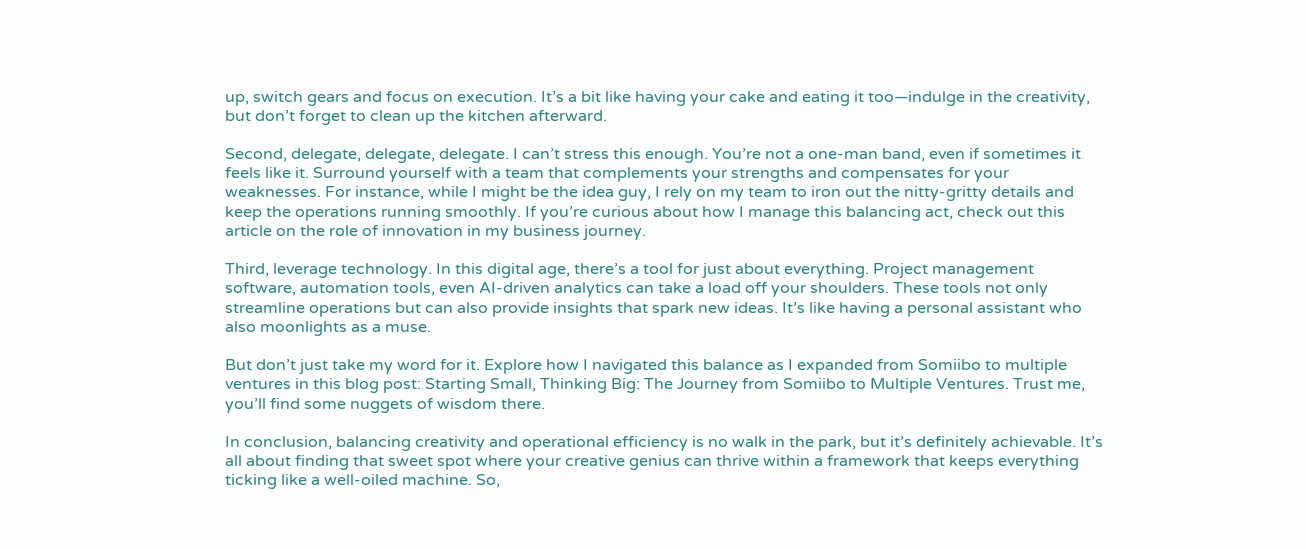up, switch gears and focus on execution. It’s a bit like having your cake and eating it too—indulge in the creativity, but don’t forget to clean up the kitchen afterward.

Second, delegate, delegate, delegate. I can’t stress this enough. You’re not a one-man band, even if sometimes it feels like it. Surround yourself with a team that complements your strengths and compensates for your weaknesses. For instance, while I might be the idea guy, I rely on my team to iron out the nitty-gritty details and keep the operations running smoothly. If you’re curious about how I manage this balancing act, check out this article on the role of innovation in my business journey.

Third, leverage technology. In this digital age, there’s a tool for just about everything. Project management software, automation tools, even AI-driven analytics can take a load off your shoulders. These tools not only streamline operations but can also provide insights that spark new ideas. It’s like having a personal assistant who also moonlights as a muse.

But don’t just take my word for it. Explore how I navigated this balance as I expanded from Somiibo to multiple ventures in this blog post: Starting Small, Thinking Big: The Journey from Somiibo to Multiple Ventures. Trust me, you’ll find some nuggets of wisdom there.

In conclusion, balancing creativity and operational efficiency is no walk in the park, but it’s definitely achievable. It’s all about finding that sweet spot where your creative genius can thrive within a framework that keeps everything ticking like a well-oiled machine. So,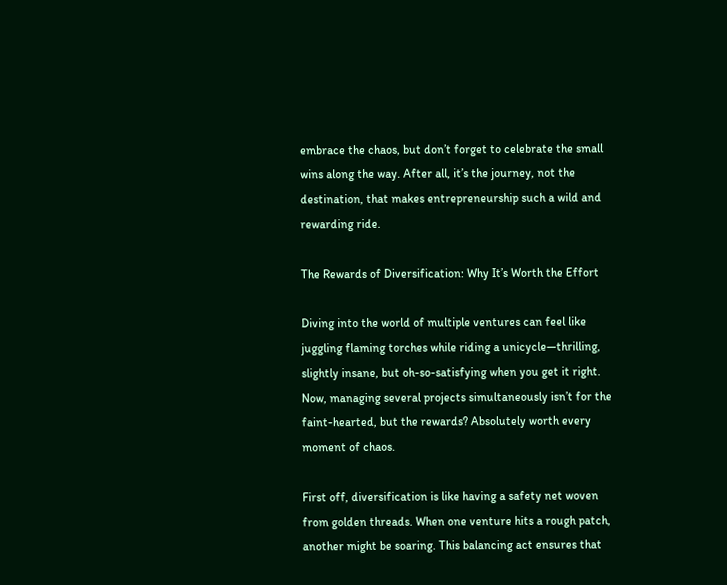embrace the chaos, but don’t forget to celebrate the small wins along the way. After all, it’s the journey, not the destination, that makes entrepreneurship such a wild and rewarding ride.

The Rewards of Diversification: Why It’s Worth the Effort

Diving into the world of multiple ventures can feel like juggling flaming torches while riding a unicycle—thrilling, slightly insane, but oh-so-satisfying when you get it right. Now, managing several projects simultaneously isn’t for the faint-hearted, but the rewards? Absolutely worth every moment of chaos.

First off, diversification is like having a safety net woven from golden threads. When one venture hits a rough patch, another might be soaring. This balancing act ensures that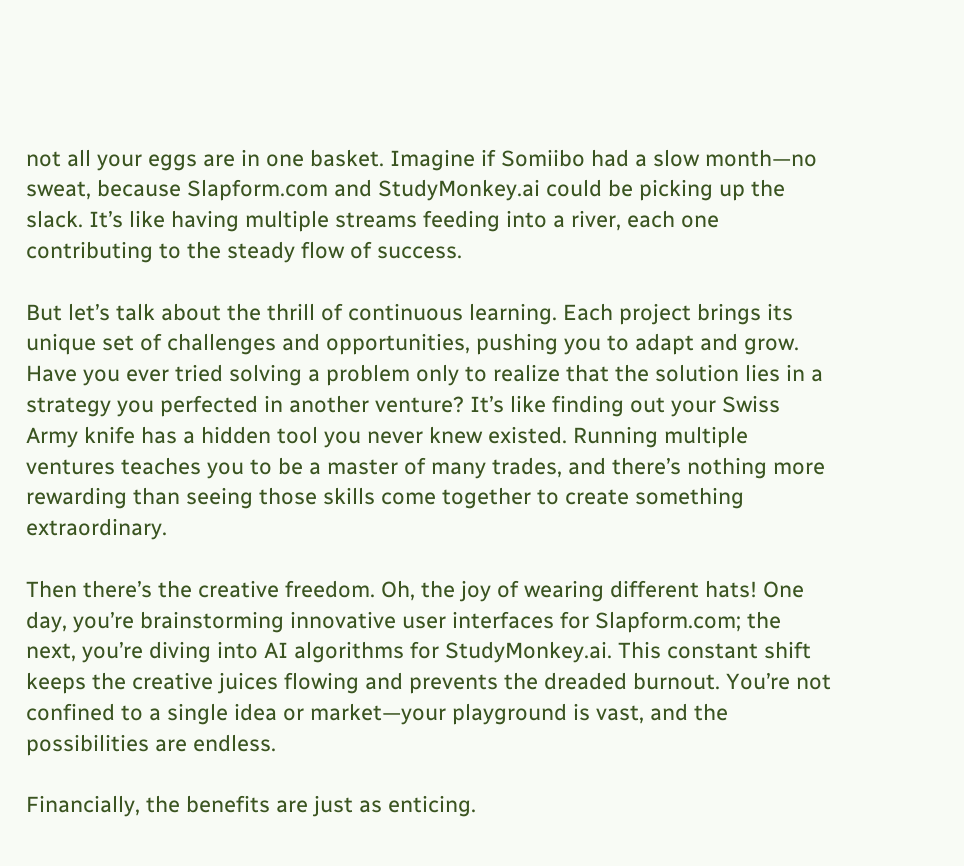not all your eggs are in one basket. Imagine if Somiibo had a slow month—no sweat, because Slapform.com and StudyMonkey.ai could be picking up the slack. It’s like having multiple streams feeding into a river, each one contributing to the steady flow of success.

But let’s talk about the thrill of continuous learning. Each project brings its unique set of challenges and opportunities, pushing you to adapt and grow. Have you ever tried solving a problem only to realize that the solution lies in a strategy you perfected in another venture? It’s like finding out your Swiss Army knife has a hidden tool you never knew existed. Running multiple ventures teaches you to be a master of many trades, and there’s nothing more rewarding than seeing those skills come together to create something extraordinary.

Then there’s the creative freedom. Oh, the joy of wearing different hats! One day, you’re brainstorming innovative user interfaces for Slapform.com; the next, you’re diving into AI algorithms for StudyMonkey.ai. This constant shift keeps the creative juices flowing and prevents the dreaded burnout. You’re not confined to a single idea or market—your playground is vast, and the possibilities are endless.

Financially, the benefits are just as enticing.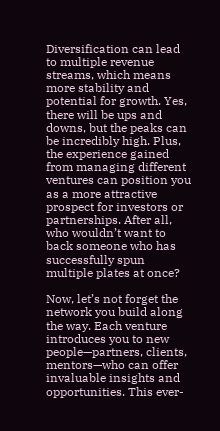Diversification can lead to multiple revenue streams, which means more stability and potential for growth. Yes, there will be ups and downs, but the peaks can be incredibly high. Plus, the experience gained from managing different ventures can position you as a more attractive prospect for investors or partnerships. After all, who wouldn’t want to back someone who has successfully spun multiple plates at once?

Now, let’s not forget the network you build along the way. Each venture introduces you to new people—partners, clients, mentors—who can offer invaluable insights and opportunities. This ever-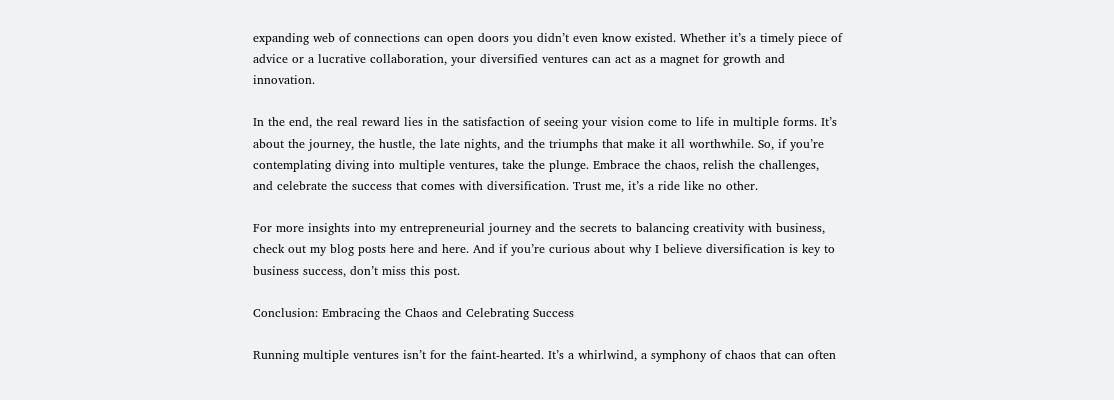expanding web of connections can open doors you didn’t even know existed. Whether it’s a timely piece of advice or a lucrative collaboration, your diversified ventures can act as a magnet for growth and innovation.

In the end, the real reward lies in the satisfaction of seeing your vision come to life in multiple forms. It’s about the journey, the hustle, the late nights, and the triumphs that make it all worthwhile. So, if you’re contemplating diving into multiple ventures, take the plunge. Embrace the chaos, relish the challenges, and celebrate the success that comes with diversification. Trust me, it’s a ride like no other.

For more insights into my entrepreneurial journey and the secrets to balancing creativity with business, check out my blog posts here and here. And if you’re curious about why I believe diversification is key to business success, don’t miss this post.

Conclusion: Embracing the Chaos and Celebrating Success

Running multiple ventures isn’t for the faint-hearted. It’s a whirlwind, a symphony of chaos that can often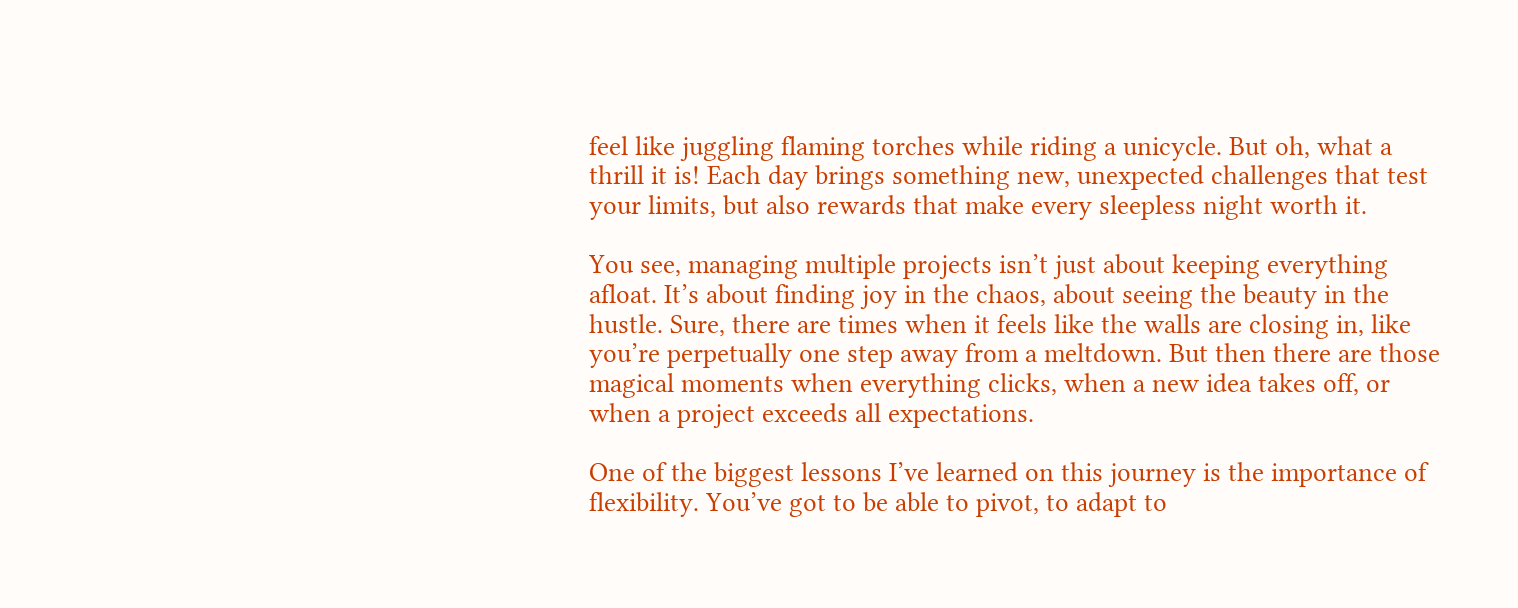feel like juggling flaming torches while riding a unicycle. But oh, what a thrill it is! Each day brings something new, unexpected challenges that test your limits, but also rewards that make every sleepless night worth it.

You see, managing multiple projects isn’t just about keeping everything afloat. It’s about finding joy in the chaos, about seeing the beauty in the hustle. Sure, there are times when it feels like the walls are closing in, like you’re perpetually one step away from a meltdown. But then there are those magical moments when everything clicks, when a new idea takes off, or when a project exceeds all expectations.

One of the biggest lessons I’ve learned on this journey is the importance of flexibility. You’ve got to be able to pivot, to adapt to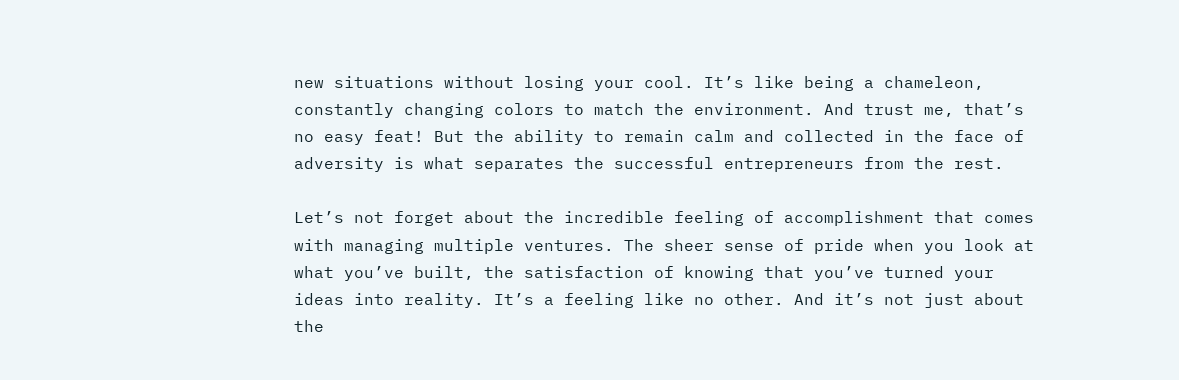new situations without losing your cool. It’s like being a chameleon, constantly changing colors to match the environment. And trust me, that’s no easy feat! But the ability to remain calm and collected in the face of adversity is what separates the successful entrepreneurs from the rest.

Let’s not forget about the incredible feeling of accomplishment that comes with managing multiple ventures. The sheer sense of pride when you look at what you’ve built, the satisfaction of knowing that you’ve turned your ideas into reality. It’s a feeling like no other. And it’s not just about the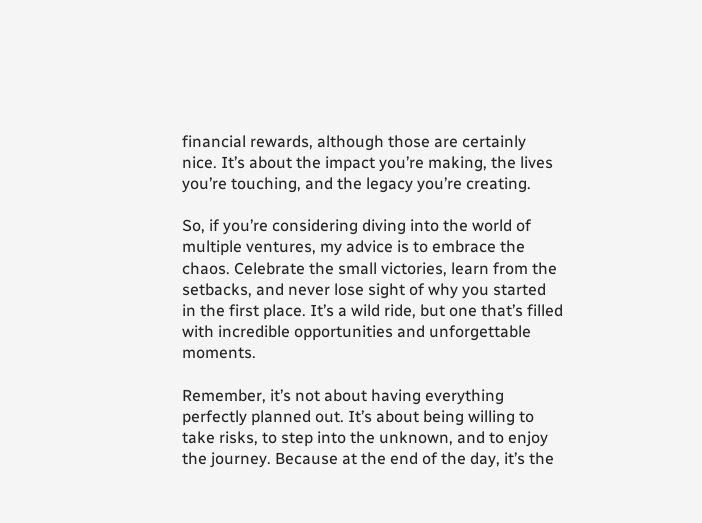financial rewards, although those are certainly nice. It’s about the impact you’re making, the lives you’re touching, and the legacy you’re creating.

So, if you’re considering diving into the world of multiple ventures, my advice is to embrace the chaos. Celebrate the small victories, learn from the setbacks, and never lose sight of why you started in the first place. It’s a wild ride, but one that’s filled with incredible opportunities and unforgettable moments.

Remember, it’s not about having everything perfectly planned out. It’s about being willing to take risks, to step into the unknown, and to enjoy the journey. Because at the end of the day, it’s the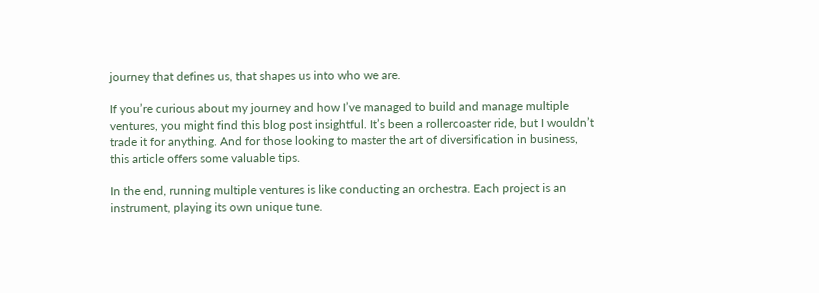journey that defines us, that shapes us into who we are.

If you’re curious about my journey and how I’ve managed to build and manage multiple ventures, you might find this blog post insightful. It’s been a rollercoaster ride, but I wouldn’t trade it for anything. And for those looking to master the art of diversification in business, this article offers some valuable tips.

In the end, running multiple ventures is like conducting an orchestra. Each project is an instrument, playing its own unique tune.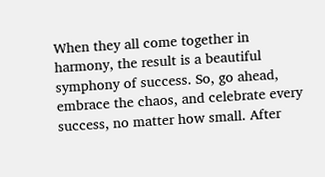When they all come together in harmony, the result is a beautiful symphony of success. So, go ahead, embrace the chaos, and celebrate every success, no matter how small. After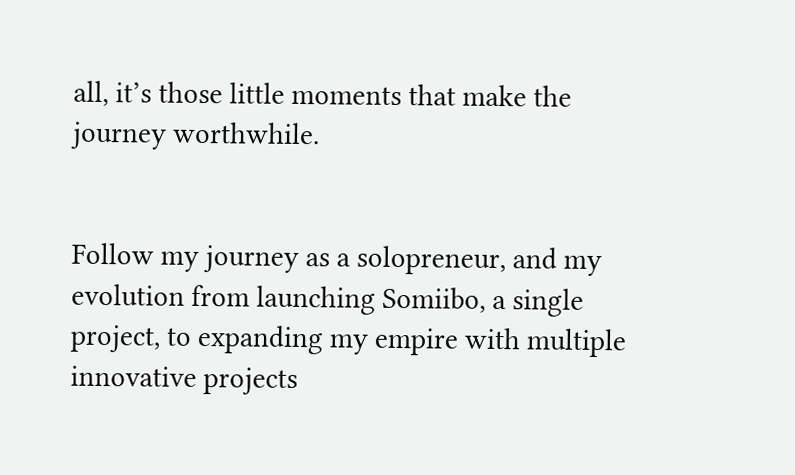all, it’s those little moments that make the journey worthwhile.


Follow my journey as a solopreneur, and my evolution from launching Somiibo, a single project, to expanding my empire with multiple innovative projects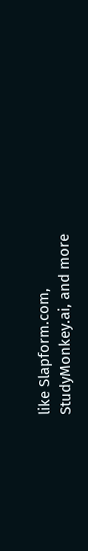like Slapform.com, StudyMonkey.ai, and more